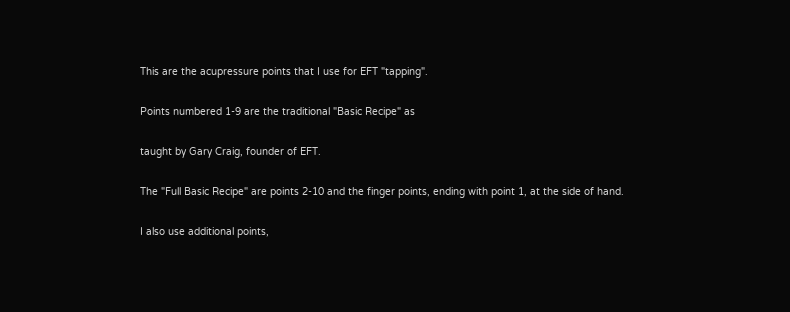This are the acupressure points that I use for EFT "tapping".

Points numbered 1-9 are the traditional "Basic Recipe" as

taught by Gary Craig, founder of EFT.

The "Full Basic Recipe" are points 2-10 and the finger points, ending with point 1, at the side of hand.

I also use additional points,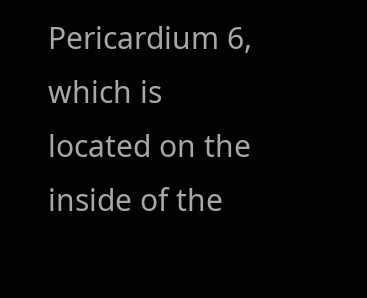Pericardium 6, which is located on the inside of the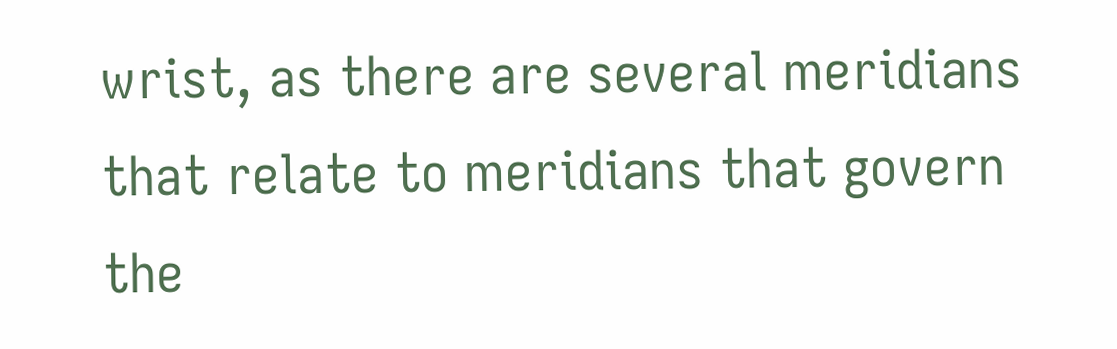wrist, as there are several meridians that relate to meridians that govern the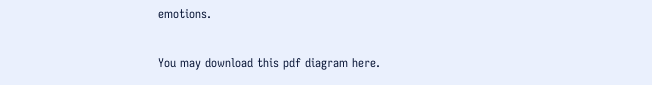emotions.

You may download this pdf diagram here.